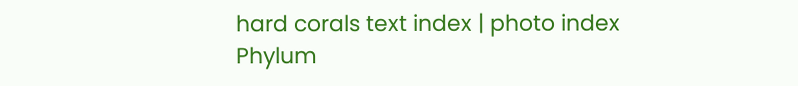hard corals text index | photo index
Phylum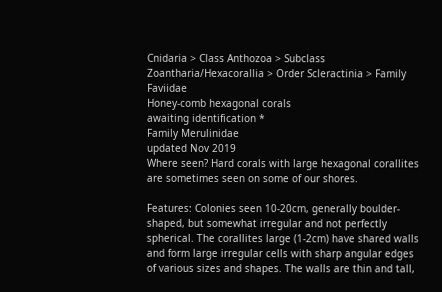Cnidaria > Class Anthozoa > Subclass Zoantharia/Hexacorallia > Order Scleractinia > Family Faviidae
Honey-comb hexagonal corals
awaiting identification *
Family Merulinidae
updated Nov 2019
Where seen? Hard corals with large hexagonal corallites are sometimes seen on some of our shores.

Features: Colonies seen 10-20cm, generally boulder-shaped, but somewhat irregular and not perfectly spherical. The corallites large (1-2cm) have shared walls and form large irregular cells with sharp angular edges of various sizes and shapes. The walls are thin and tall,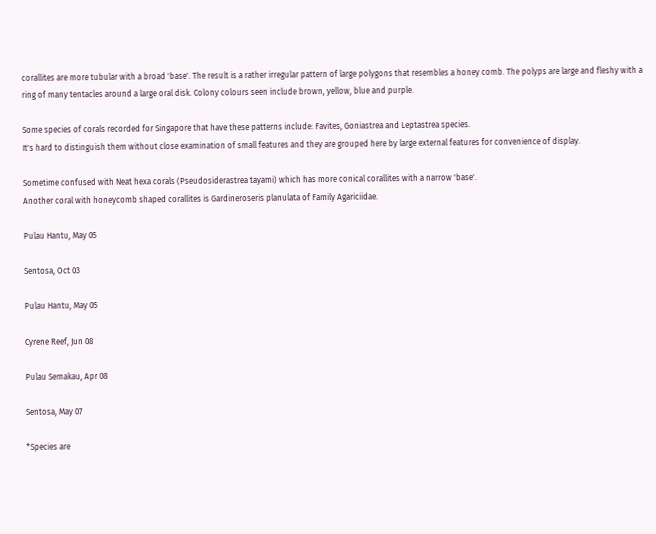corallites are more tubular with a broad 'base'. The result is a rather irregular pattern of large polygons that resembles a honey comb. The polyps are large and fleshy with a ring of many tentacles around a large oral disk. Colony colours seen include brown, yellow, blue and purple.

Some species of corals recorded for Singapore that have these patterns include: Favites, Goniastrea and Leptastrea species.
It's hard to distinguish them without close examination of small features and they are grouped here by large external features for convenience of display.

Sometime confused with Neat hexa corals (Pseudosiderastrea tayami) which has more conical corallites with a narrow 'base'.
Another coral with honeycomb shaped corallites is Gardineroseris planulata of Family Agariciidae.

Pulau Hantu, May 05

Sentosa, Oct 03

Pulau Hantu, May 05

Cyrene Reef, Jun 08

Pulau Semakau, Apr 08

Sentosa, May 07

*Species are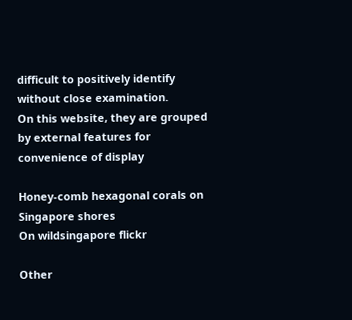difficult to positively identify without close examination.
On this website, they are grouped by external features for convenience of display

Honey-comb hexagonal corals on Singapore shores
On wildsingapore flickr

Other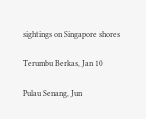sightings on Singapore shores

Terumbu Berkas, Jan 10

Pulau Senang, Jun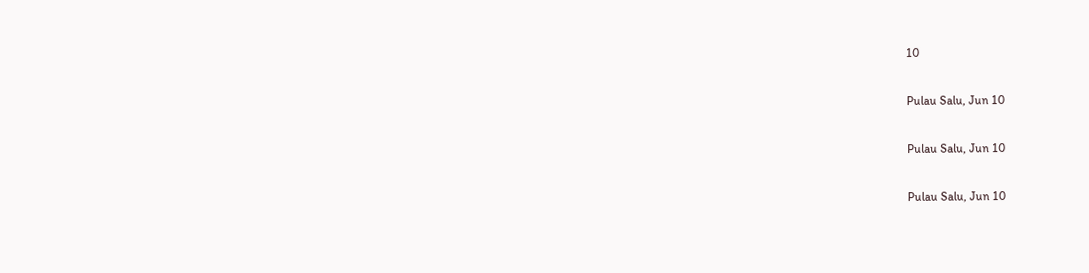10

Pulau Salu, Jun 10

Pulau Salu, Jun 10

Pulau Salu, Jun 10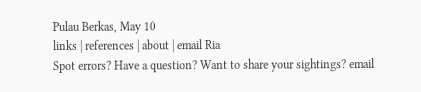Pulau Berkas, May 10
links | references | about | email Ria
Spot errors? Have a question? Want to share your sightings? email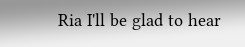Ria I'll be glad to hear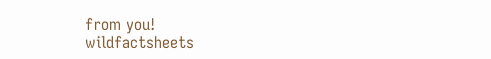from you!
wildfactsheets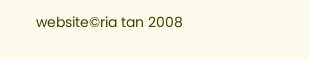website©ria tan 2008